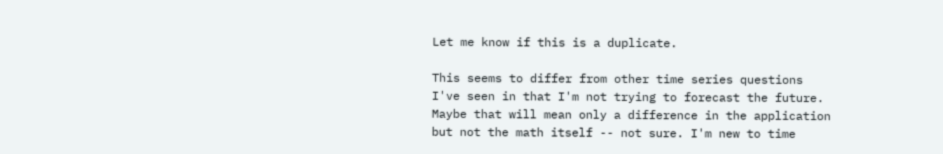Let me know if this is a duplicate.

This seems to differ from other time series questions I've seen in that I'm not trying to forecast the future. Maybe that will mean only a difference in the application but not the math itself -- not sure. I'm new to time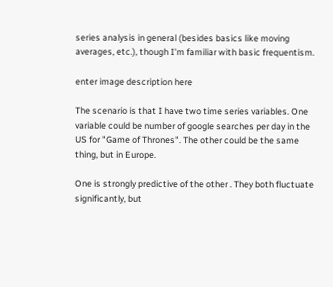series analysis in general (besides basics like moving averages, etc.), though I'm familiar with basic frequentism.

enter image description here

The scenario is that I have two time series variables. One variable could be number of google searches per day in the US for "Game of Thrones". The other could be the same thing, but in Europe.

One is strongly predictive of the other . They both fluctuate significantly, but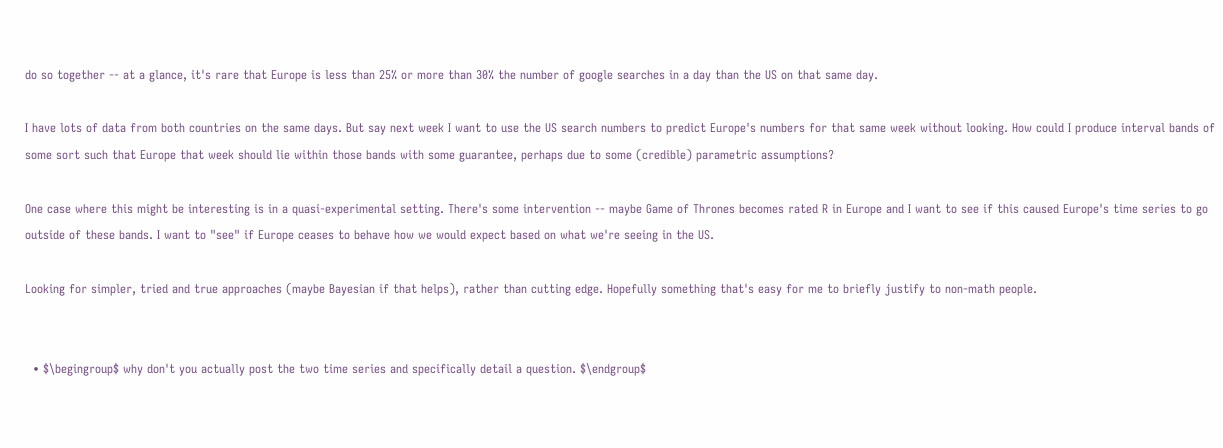do so together -- at a glance, it's rare that Europe is less than 25% or more than 30% the number of google searches in a day than the US on that same day.

I have lots of data from both countries on the same days. But say next week I want to use the US search numbers to predict Europe's numbers for that same week without looking. How could I produce interval bands of some sort such that Europe that week should lie within those bands with some guarantee, perhaps due to some (credible) parametric assumptions?

One case where this might be interesting is in a quasi-experimental setting. There's some intervention -- maybe Game of Thrones becomes rated R in Europe and I want to see if this caused Europe's time series to go outside of these bands. I want to "see" if Europe ceases to behave how we would expect based on what we're seeing in the US.

Looking for simpler, tried and true approaches (maybe Bayesian if that helps), rather than cutting edge. Hopefully something that's easy for me to briefly justify to non-math people.


  • $\begingroup$ why don't you actually post the two time series and specifically detail a question. $\endgroup$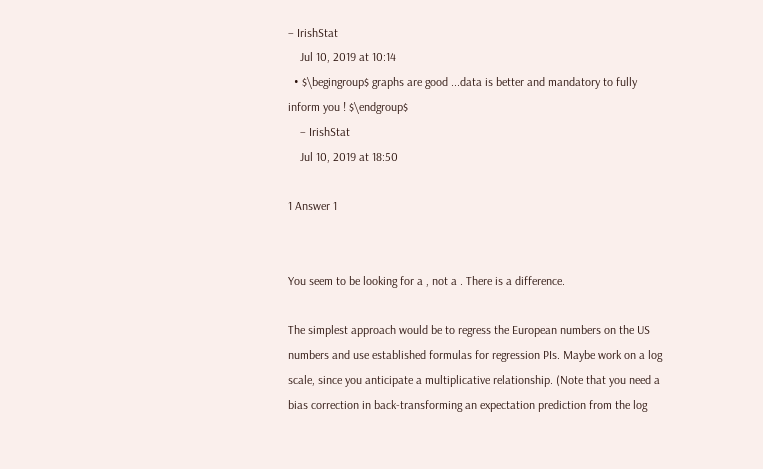– IrishStat
    Jul 10, 2019 at 10:14
  • $\begingroup$ graphs are good ...data is better and mandatory to fully inform you ! $\endgroup$
    – IrishStat
    Jul 10, 2019 at 18:50

1 Answer 1


You seem to be looking for a , not a . There is a difference.

The simplest approach would be to regress the European numbers on the US numbers and use established formulas for regression PIs. Maybe work on a log scale, since you anticipate a multiplicative relationship. (Note that you need a bias correction in back-transforming an expectation prediction from the log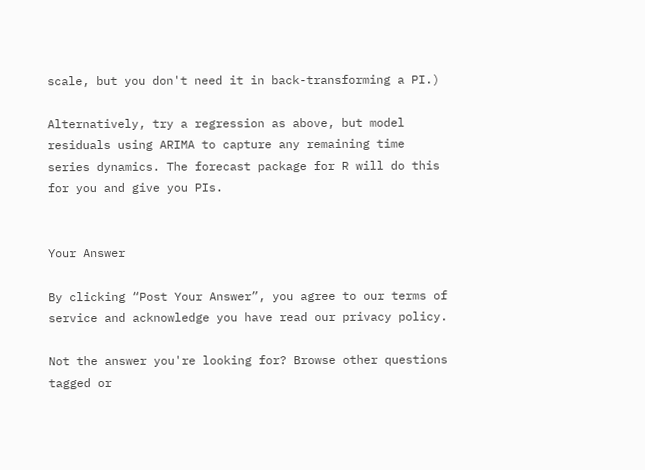scale, but you don't need it in back-transforming a PI.)

Alternatively, try a regression as above, but model residuals using ARIMA to capture any remaining time series dynamics. The forecast package for R will do this for you and give you PIs.


Your Answer

By clicking “Post Your Answer”, you agree to our terms of service and acknowledge you have read our privacy policy.

Not the answer you're looking for? Browse other questions tagged or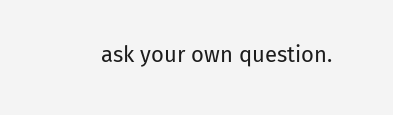ask your own question.